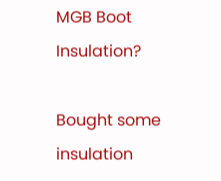MGB Boot Insulation?

Bought some insulation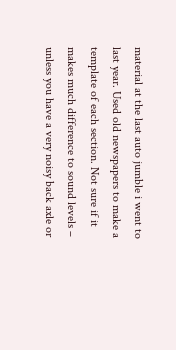material at the last auto jumble i went to last year. Used old newspapers to make a template of each section. Not sure if it makes much difference to sound levels – unless you have a very noisy back axle or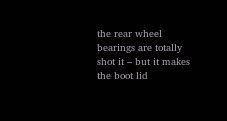the rear wheel bearings are totally shot it – but it makes the boot lid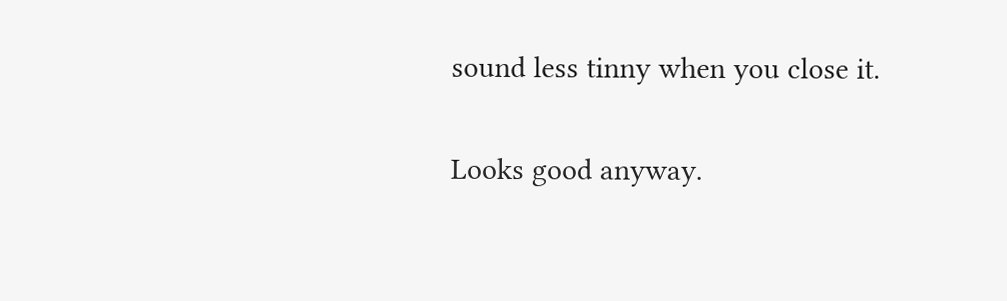sound less tinny when you close it.

Looks good anyway.